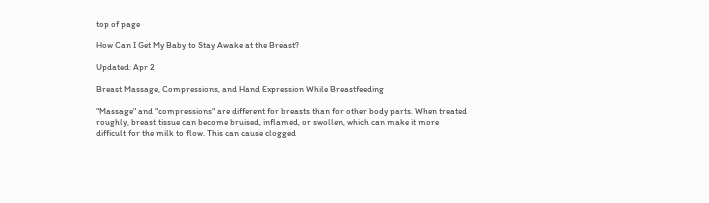top of page

How Can I Get My Baby to Stay Awake at the Breast?

Updated: Apr 2

Breast Massage, Compressions, and Hand Expression While Breastfeeding

"Massage" and "compressions" are different for breasts than for other body parts. When treated roughly, breast tissue can become bruised, inflamed, or swollen, which can make it more difficult for the milk to flow. This can cause clogged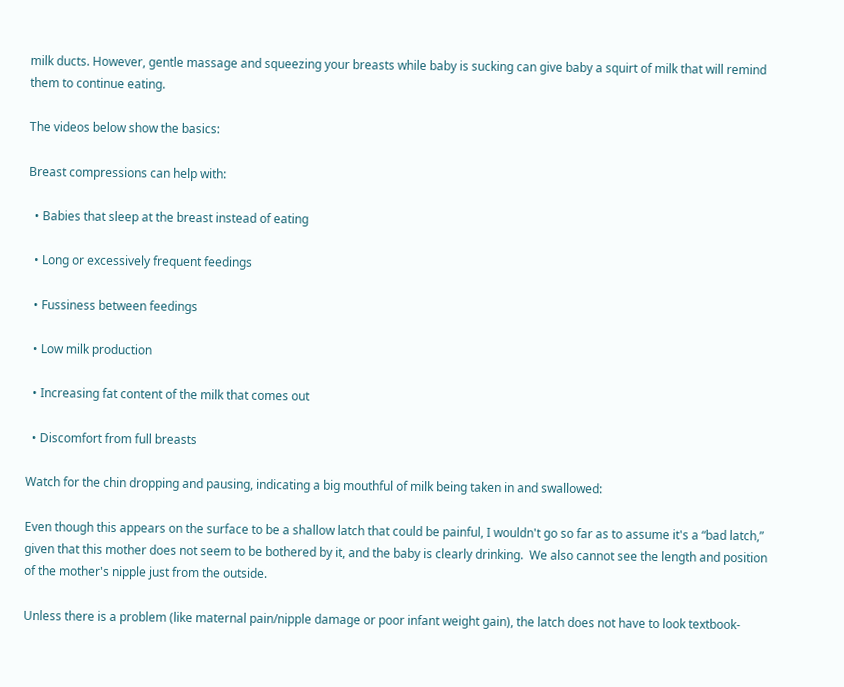milk ducts. However, gentle massage and squeezing your breasts while baby is sucking can give baby a squirt of milk that will remind them to continue eating.

The videos below show the basics:

Breast compressions can help with:

  • Babies that sleep at the breast instead of eating

  • Long or excessively frequent feedings

  • Fussiness between feedings

  • Low milk production

  • Increasing fat content of the milk that comes out

  • Discomfort from full breasts

Watch for the chin dropping and pausing, indicating a big mouthful of milk being taken in and swallowed:

Even though this appears on the surface to be a shallow latch that could be painful, I wouldn't go so far as to assume it's a “bad latch,” given that this mother does not seem to be bothered by it, and the baby is clearly drinking.  We also cannot see the length and position of the mother's nipple just from the outside.

Unless there is a problem (like maternal pain/nipple damage or poor infant weight gain), the latch does not have to look textbook-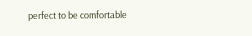perfect to be comfortable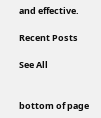and effective.

Recent Posts

See All


bottom of page